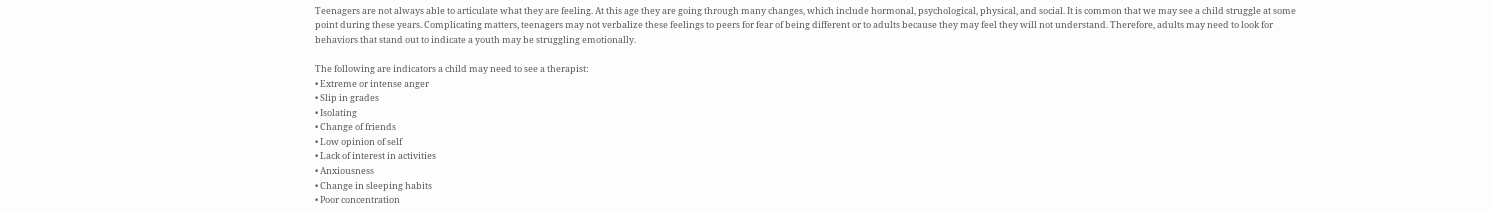Teenagers are not always able to articulate what they are feeling. At this age they are going through many changes, which include hormonal, psychological, physical, and social. It is common that we may see a child struggle at some point during these years. Complicating matters, teenagers may not verbalize these feelings to peers for fear of being different or to adults because they may feel they will not understand. Therefore, adults may need to look for behaviors that stand out to indicate a youth may be struggling emotionally.

The following are indicators a child may need to see a therapist:
• Extreme or intense anger
• Slip in grades
• Isolating
• Change of friends
• Low opinion of self
• Lack of interest in activities
• Anxiousness
• Change in sleeping habits
• Poor concentration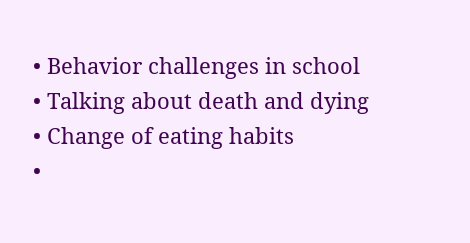• Behavior challenges in school
• Talking about death and dying
• Change of eating habits
•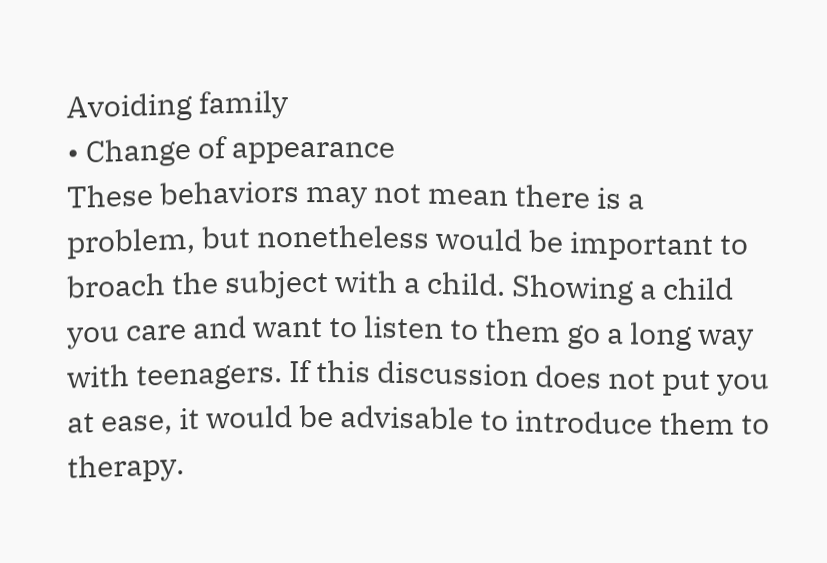Avoiding family
• Change of appearance
These behaviors may not mean there is a problem, but nonetheless would be important to broach the subject with a child. Showing a child you care and want to listen to them go a long way with teenagers. If this discussion does not put you at ease, it would be advisable to introduce them to therapy.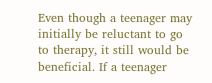Even though a teenager may initially be reluctant to go to therapy, it still would be beneficial. If a teenager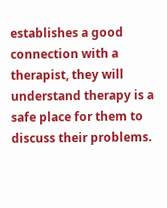establishes a good connection with a therapist, they will understand therapy is a safe place for them to discuss their problems.